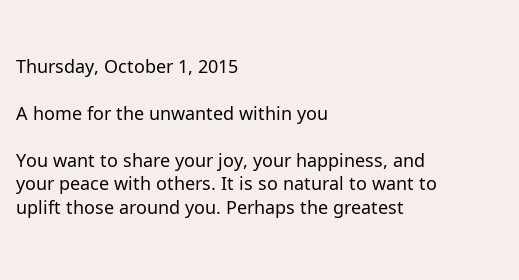Thursday, October 1, 2015

A home for the unwanted within you

You want to share your joy, your happiness, and your peace with others. It is so natural to want to uplift those around you. Perhaps the greatest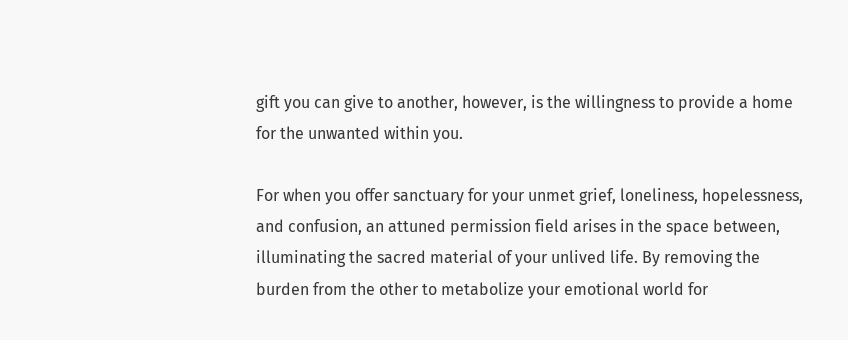gift you can give to another, however, is the willingness to provide a home for the unwanted within you.

For when you offer sanctuary for your unmet grief, loneliness, hopelessness, and confusion, an attuned permission field arises in the space between, illuminating the sacred material of your unlived life. By removing the burden from the other to metabolize your emotional world for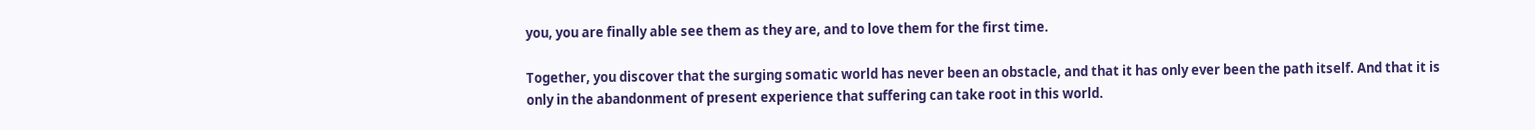you, you are finally able see them as they are, and to love them for the first time.

Together, you discover that the surging somatic world has never been an obstacle, and that it has only ever been the path itself. And that it is only in the abandonment of present experience that suffering can take root in this world.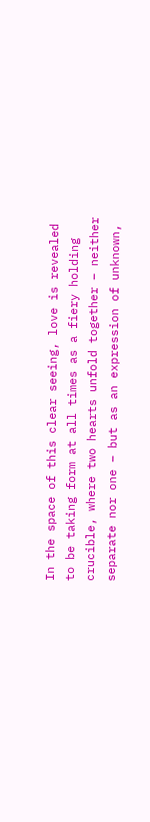In the space of this clear seeing, love is revealed to be taking form at all times as a fiery holding crucible, where two hearts unfold together – neither separate nor one – but as an expression of unknown,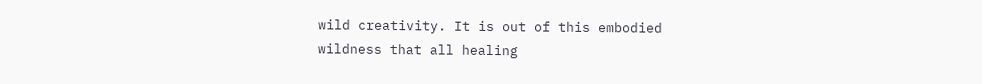wild creativity. It is out of this embodied wildness that all healing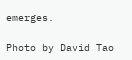emerges.

Photo by David Tao